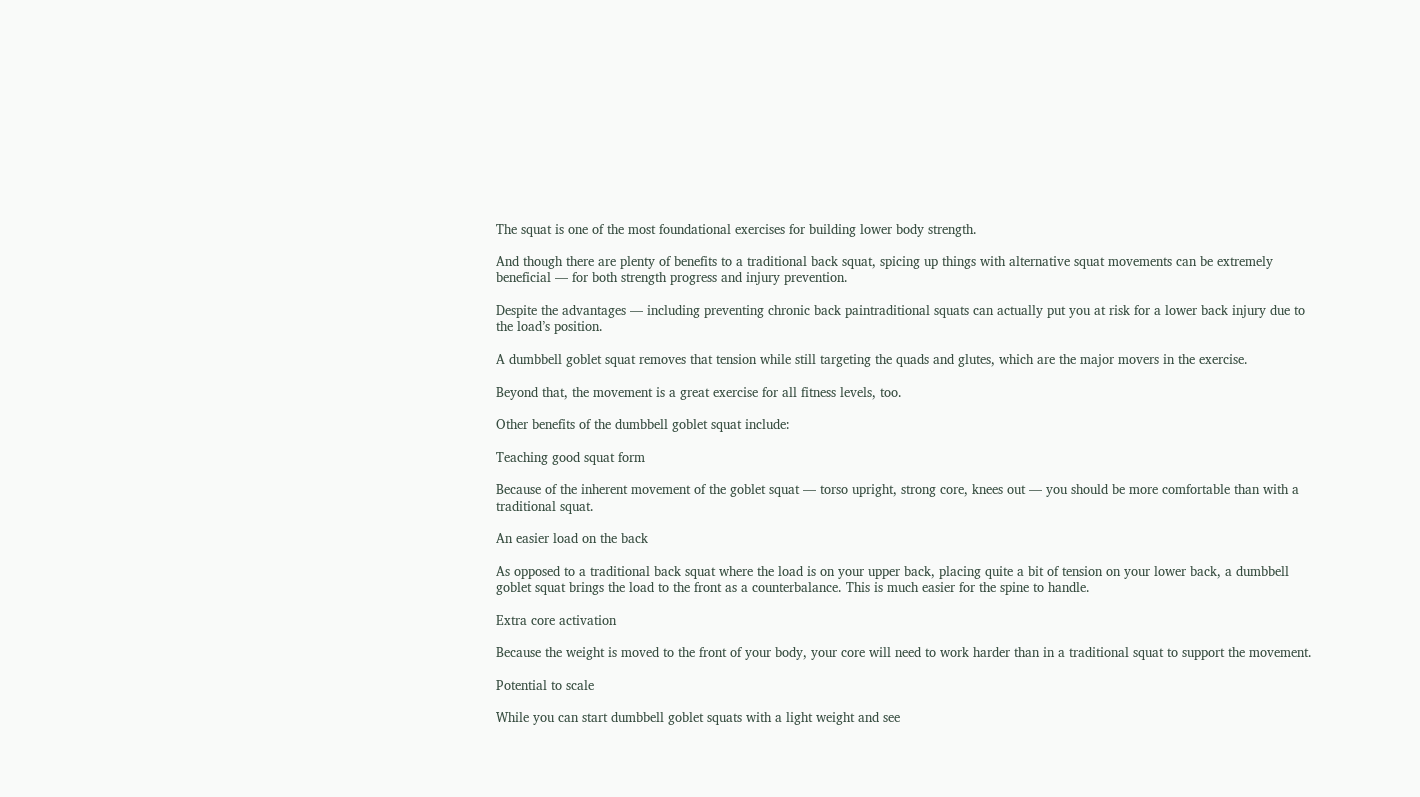The squat is one of the most foundational exercises for building lower body strength.

And though there are plenty of benefits to a traditional back squat, spicing up things with alternative squat movements can be extremely beneficial — for both strength progress and injury prevention.

Despite the advantages — including preventing chronic back paintraditional squats can actually put you at risk for a lower back injury due to the load’s position.

A dumbbell goblet squat removes that tension while still targeting the quads and glutes, which are the major movers in the exercise.

Beyond that, the movement is a great exercise for all fitness levels, too.

Other benefits of the dumbbell goblet squat include:

Teaching good squat form

Because of the inherent movement of the goblet squat — torso upright, strong core, knees out — you should be more comfortable than with a traditional squat.

An easier load on the back

As opposed to a traditional back squat where the load is on your upper back, placing quite a bit of tension on your lower back, a dumbbell goblet squat brings the load to the front as a counterbalance. This is much easier for the spine to handle.

Extra core activation

Because the weight is moved to the front of your body, your core will need to work harder than in a traditional squat to support the movement.

Potential to scale

While you can start dumbbell goblet squats with a light weight and see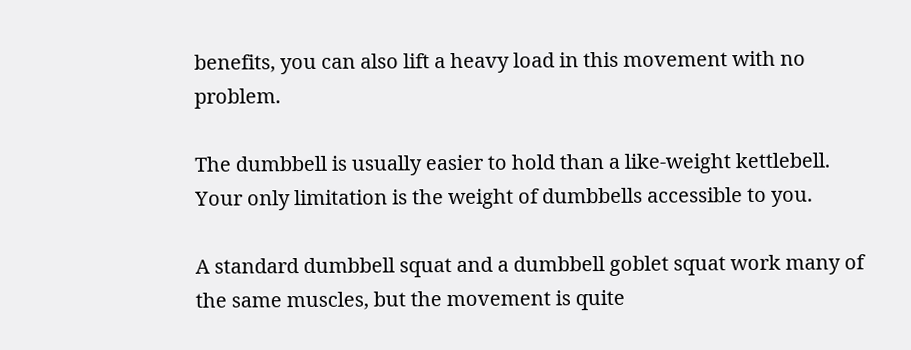benefits, you can also lift a heavy load in this movement with no problem.

The dumbbell is usually easier to hold than a like-weight kettlebell. Your only limitation is the weight of dumbbells accessible to you.

A standard dumbbell squat and a dumbbell goblet squat work many of the same muscles, but the movement is quite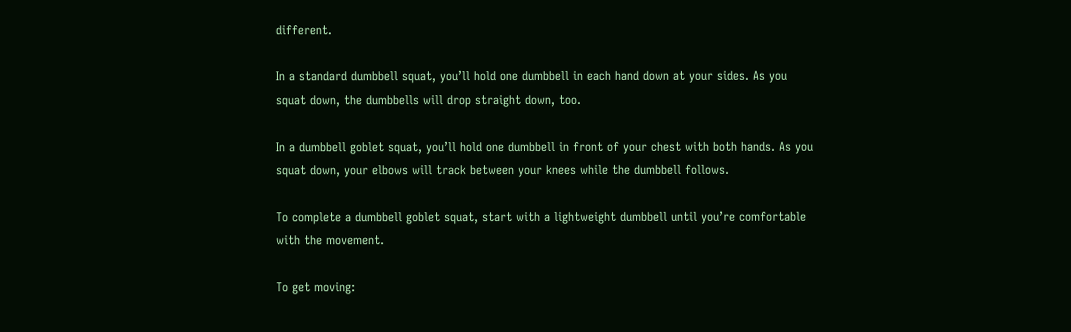different.

In a standard dumbbell squat, you’ll hold one dumbbell in each hand down at your sides. As you squat down, the dumbbells will drop straight down, too.

In a dumbbell goblet squat, you’ll hold one dumbbell in front of your chest with both hands. As you squat down, your elbows will track between your knees while the dumbbell follows.

To complete a dumbbell goblet squat, start with a lightweight dumbbell until you’re comfortable with the movement.

To get moving: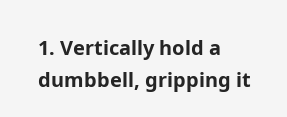1. Vertically hold a dumbbell, gripping it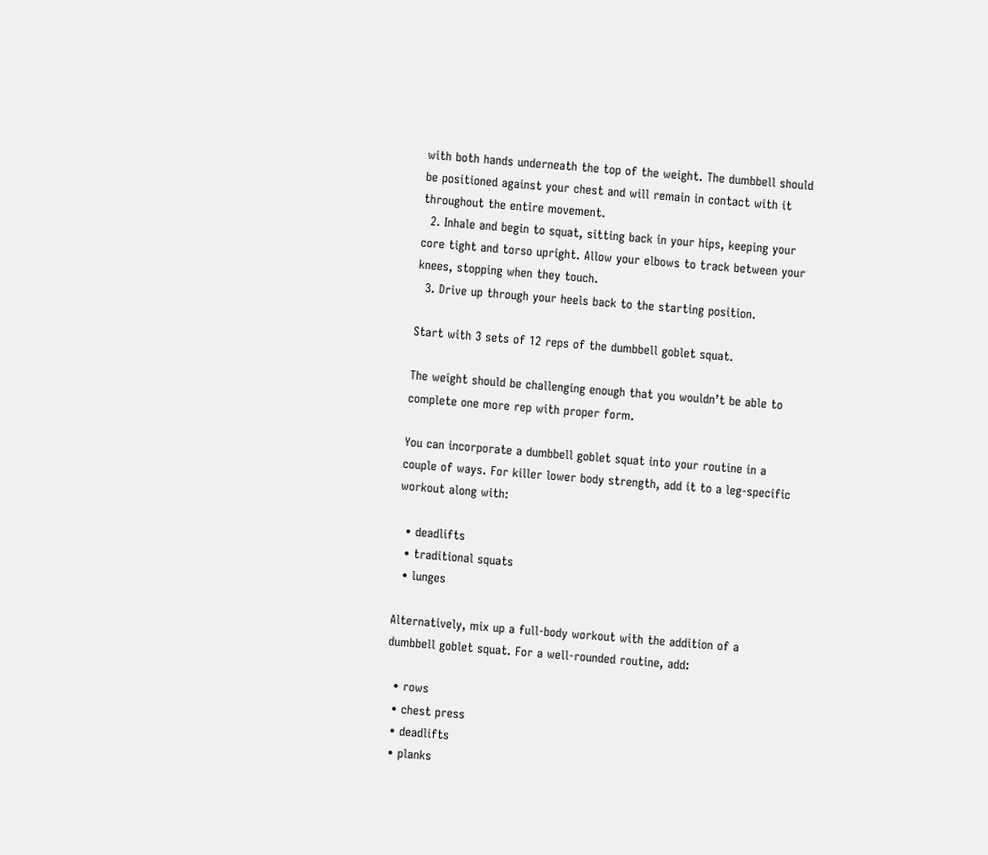with both hands underneath the top of the weight. The dumbbell should be positioned against your chest and will remain in contact with it throughout the entire movement.
  2. Inhale and begin to squat, sitting back in your hips, keeping your core tight and torso upright. Allow your elbows to track between your knees, stopping when they touch.
  3. Drive up through your heels back to the starting position.

Start with 3 sets of 12 reps of the dumbbell goblet squat.

The weight should be challenging enough that you wouldn’t be able to complete one more rep with proper form.

You can incorporate a dumbbell goblet squat into your routine in a couple of ways. For killer lower body strength, add it to a leg-specific workout along with:

  • deadlifts
  • traditional squats
  • lunges

Alternatively, mix up a full-body workout with the addition of a dumbbell goblet squat. For a well-rounded routine, add:

  • rows
  • chest press
  • deadlifts
  • planks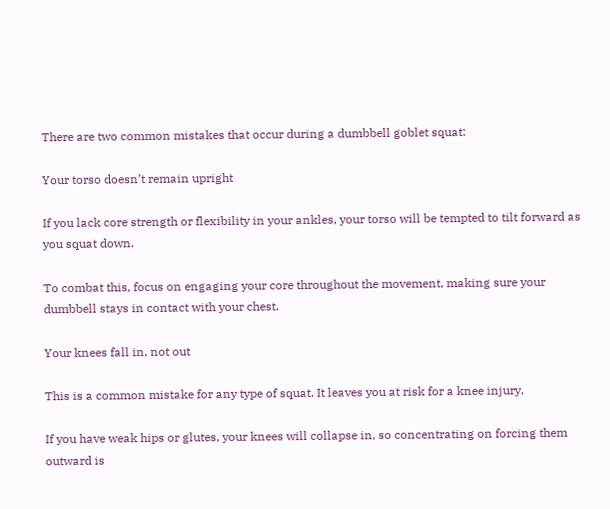There are two common mistakes that occur during a dumbbell goblet squat:

Your torso doesn’t remain upright

If you lack core strength or flexibility in your ankles, your torso will be tempted to tilt forward as you squat down.

To combat this, focus on engaging your core throughout the movement, making sure your dumbbell stays in contact with your chest.

Your knees fall in, not out

This is a common mistake for any type of squat. It leaves you at risk for a knee injury.

If you have weak hips or glutes, your knees will collapse in, so concentrating on forcing them outward is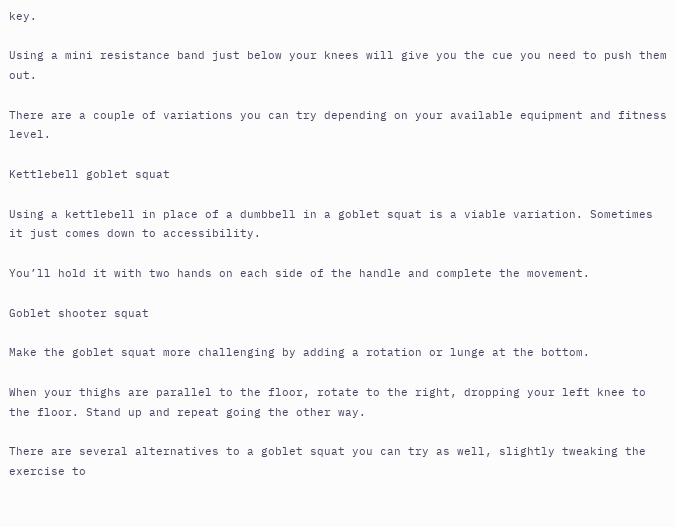key.

Using a mini resistance band just below your knees will give you the cue you need to push them out.

There are a couple of variations you can try depending on your available equipment and fitness level.

Kettlebell goblet squat

Using a kettlebell in place of a dumbbell in a goblet squat is a viable variation. Sometimes it just comes down to accessibility.

You’ll hold it with two hands on each side of the handle and complete the movement.

Goblet shooter squat

Make the goblet squat more challenging by adding a rotation or lunge at the bottom.

When your thighs are parallel to the floor, rotate to the right, dropping your left knee to the floor. Stand up and repeat going the other way.

There are several alternatives to a goblet squat you can try as well, slightly tweaking the exercise to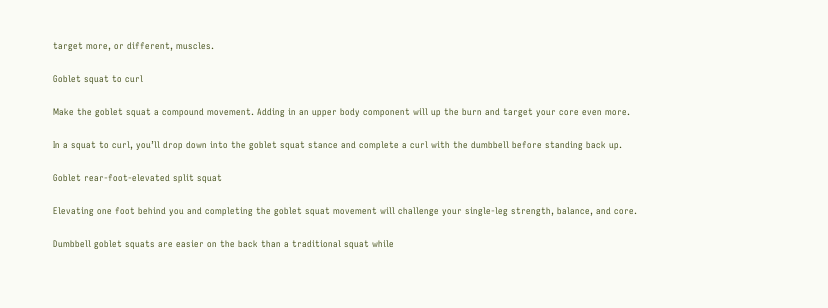target more, or different, muscles.

Goblet squat to curl

Make the goblet squat a compound movement. Adding in an upper body component will up the burn and target your core even more.

In a squat to curl, you’ll drop down into the goblet squat stance and complete a curl with the dumbbell before standing back up.

Goblet rear-foot-elevated split squat

Elevating one foot behind you and completing the goblet squat movement will challenge your single-leg strength, balance, and core.

Dumbbell goblet squats are easier on the back than a traditional squat while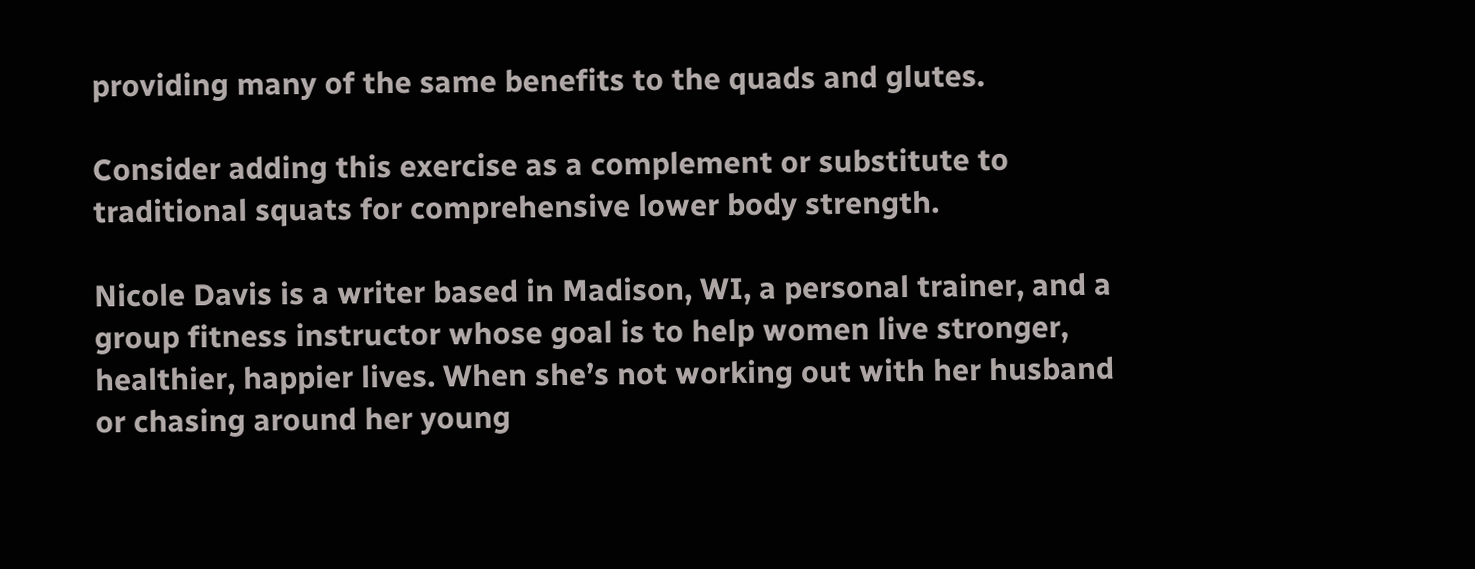providing many of the same benefits to the quads and glutes.

Consider adding this exercise as a complement or substitute to traditional squats for comprehensive lower body strength.

Nicole Davis is a writer based in Madison, WI, a personal trainer, and a group fitness instructor whose goal is to help women live stronger, healthier, happier lives. When she’s not working out with her husband or chasing around her young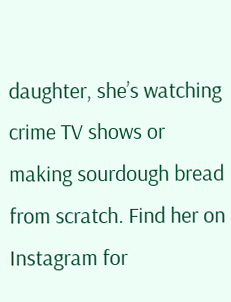daughter, she’s watching crime TV shows or making sourdough bread from scratch. Find her on Instagram for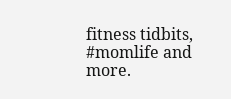fitness tidbits, #momlife and more.